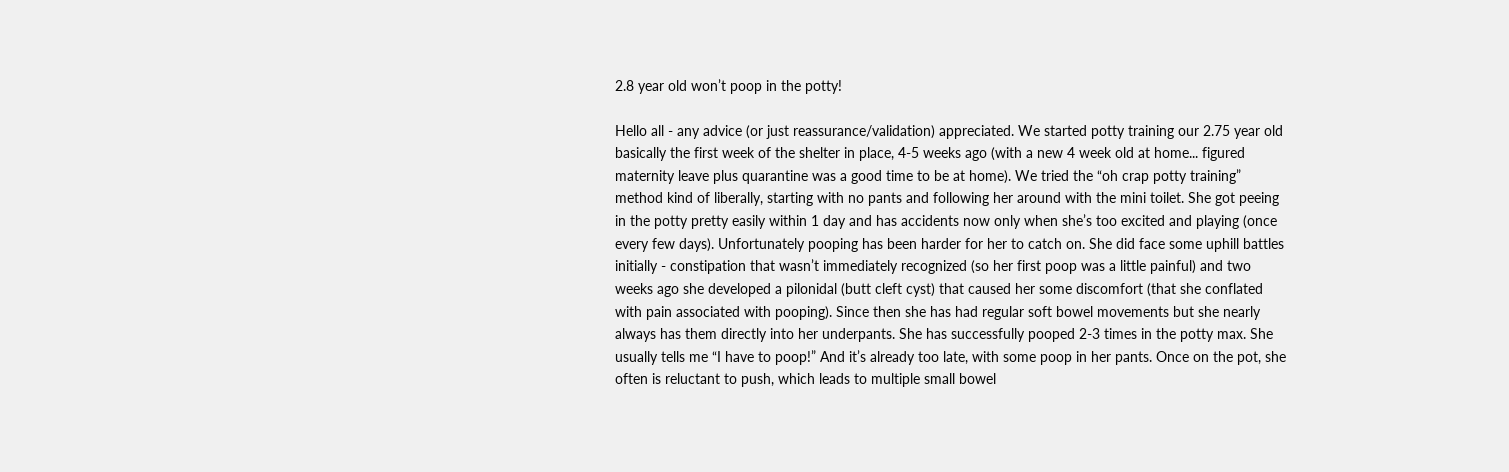2.8 year old won’t poop in the potty!

Hello all - any advice (or just reassurance/validation) appreciated. We started potty training our 2.75 year old basically the first week of the shelter in place, 4-5 weeks ago (with a new 4 week old at home... figured maternity leave plus quarantine was a good time to be at home). We tried the “oh crap potty training” method kind of liberally, starting with no pants and following her around with the mini toilet. She got peeing in the potty pretty easily within 1 day and has accidents now only when she’s too excited and playing (once every few days). Unfortunately pooping has been harder for her to catch on. She did face some uphill battles initially - constipation that wasn’t immediately recognized (so her first poop was a little painful) and two weeks ago she developed a pilonidal (butt cleft cyst) that caused her some discomfort (that she conflated with pain associated with pooping). Since then she has had regular soft bowel movements but she nearly always has them directly into her underpants. She has successfully pooped 2-3 times in the potty max. She usually tells me “I have to poop!” And it’s already too late, with some poop in her pants. Once on the pot, she often is reluctant to push, which leads to multiple small bowel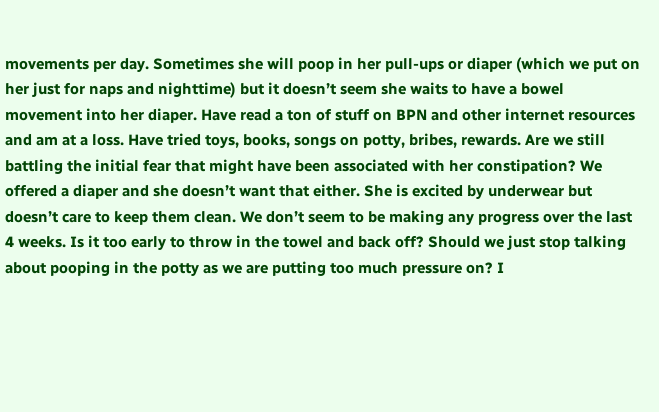movements per day. Sometimes she will poop in her pull-ups or diaper (which we put on her just for naps and nighttime) but it doesn’t seem she waits to have a bowel movement into her diaper. Have read a ton of stuff on BPN and other internet resources and am at a loss. Have tried toys, books, songs on potty, bribes, rewards. Are we still battling the initial fear that might have been associated with her constipation? We offered a diaper and she doesn’t want that either. She is excited by underwear but doesn’t care to keep them clean. We don’t seem to be making any progress over the last 4 weeks. Is it too early to throw in the towel and back off? Should we just stop talking about pooping in the potty as we are putting too much pressure on? I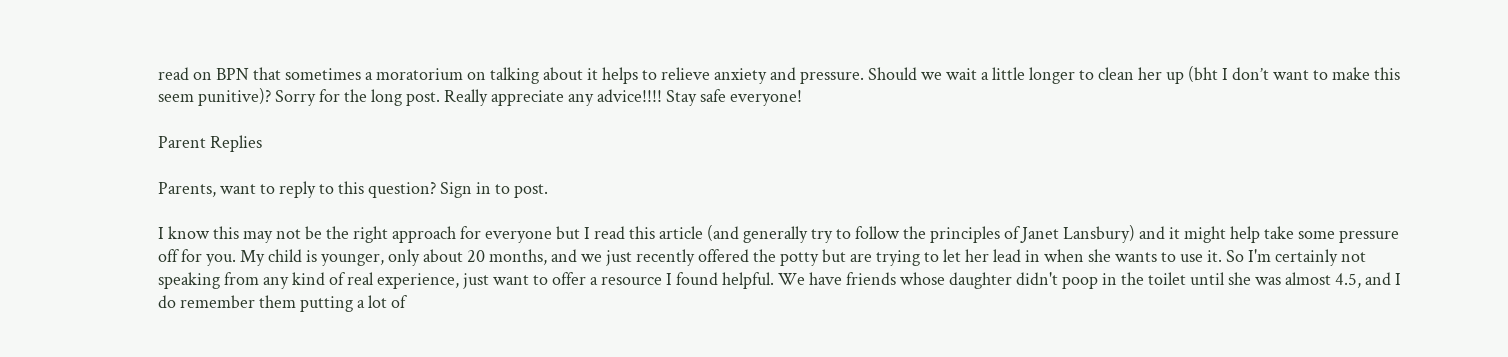read on BPN that sometimes a moratorium on talking about it helps to relieve anxiety and pressure. Should we wait a little longer to clean her up (bht I don’t want to make this seem punitive)? Sorry for the long post. Really appreciate any advice!!!! Stay safe everyone!

Parent Replies

Parents, want to reply to this question? Sign in to post.

I know this may not be the right approach for everyone but I read this article (and generally try to follow the principles of Janet Lansbury) and it might help take some pressure off for you. My child is younger, only about 20 months, and we just recently offered the potty but are trying to let her lead in when she wants to use it. So I'm certainly not speaking from any kind of real experience, just want to offer a resource I found helpful. We have friends whose daughter didn't poop in the toilet until she was almost 4.5, and I do remember them putting a lot of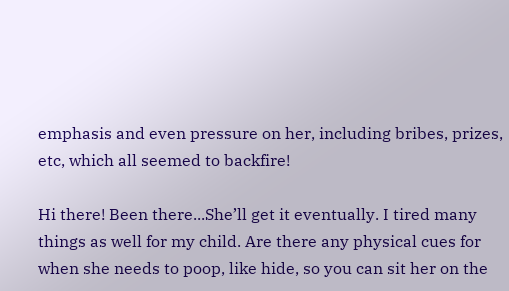emphasis and even pressure on her, including bribes, prizes, etc, which all seemed to backfire!

Hi there! Been there...She’ll get it eventually. I tired many things as well for my child. Are there any physical cues for when she needs to poop, like hide, so you can sit her on the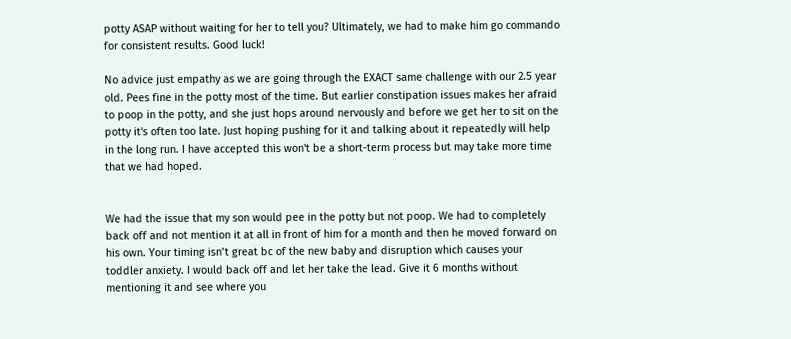potty ASAP without waiting for her to tell you? Ultimately, we had to make him go commando for consistent results. Good luck!

No advice just empathy as we are going through the EXACT same challenge with our 2.5 year old. Pees fine in the potty most of the time. But earlier constipation issues makes her afraid to poop in the potty, and she just hops around nervously and before we get her to sit on the potty it's often too late. Just hoping pushing for it and talking about it repeatedly will help in the long run. I have accepted this won't be a short-term process but may take more time that we had hoped.


We had the issue that my son would pee in the potty but not poop. We had to completely back off and not mention it at all in front of him for a month and then he moved forward on his own. Your timing isn’t great bc of the new baby and disruption which causes your toddler anxiety. I would back off and let her take the lead. Give it 6 months without mentioning it and see where you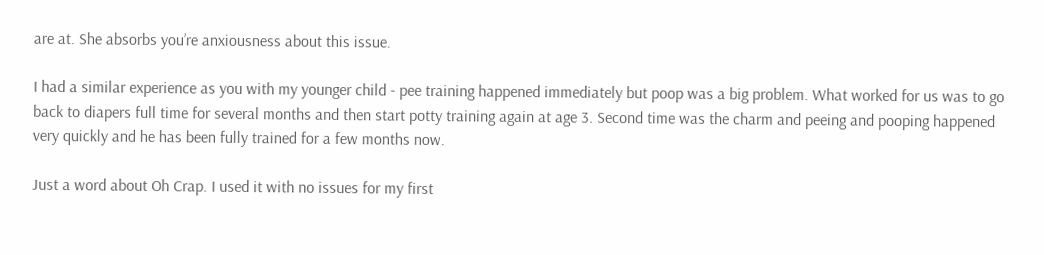are at. She absorbs you’re anxiousness about this issue.

I had a similar experience as you with my younger child - pee training happened immediately but poop was a big problem. What worked for us was to go back to diapers full time for several months and then start potty training again at age 3. Second time was the charm and peeing and pooping happened very quickly and he has been fully trained for a few months now.

Just a word about Oh Crap. I used it with no issues for my first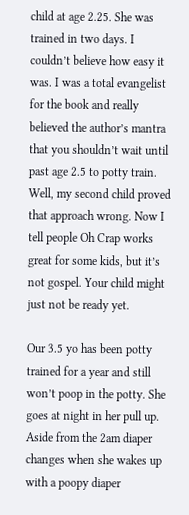child at age 2.25. She was trained in two days. I couldn’t believe how easy it was. I was a total evangelist for the book and really believed the author’s mantra that you shouldn’t wait until past age 2.5 to potty train. Well, my second child proved that approach wrong. Now I tell people Oh Crap works great for some kids, but it’s not gospel. Your child might just not be ready yet.

Our 3.5 yo has been potty trained for a year and still won’t poop in the potty. She goes at night in her pull up. Aside from the 2am diaper changes when she wakes up with a poopy diaper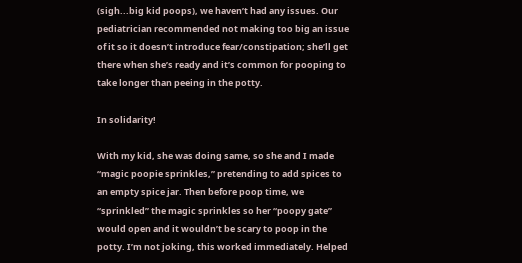(sigh...big kid poops), we haven’t had any issues. Our pediatrician recommended not making too big an issue of it so it doesn’t introduce fear/constipation; she’ll get there when she’s ready and it’s common for pooping to take longer than peeing in the potty.

In solidarity!

With my kid, she was doing same, so she and I made “magic poopie sprinkles,” pretending to add spices to an empty spice jar. Then before poop time, we “sprinkled” the magic sprinkles so her “poopy gate” would open and it wouldn’t be scary to poop in the potty. I’m not joking, this worked immediately. Helped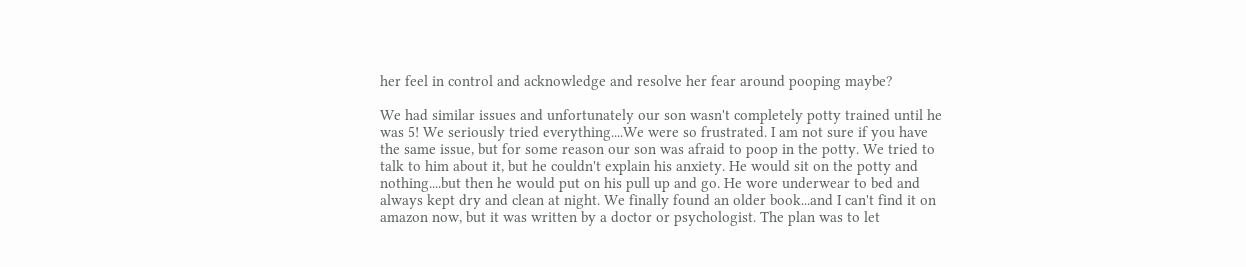her feel in control and acknowledge and resolve her fear around pooping maybe?

We had similar issues and unfortunately our son wasn't completely potty trained until he was 5! We seriously tried everything....We were so frustrated. I am not sure if you have the same issue, but for some reason our son was afraid to poop in the potty. We tried to talk to him about it, but he couldn't explain his anxiety. He would sit on the potty and nothing....but then he would put on his pull up and go. He wore underwear to bed and always kept dry and clean at night. We finally found an older book...and I can't find it on amazon now, but it was written by a doctor or psychologist. The plan was to let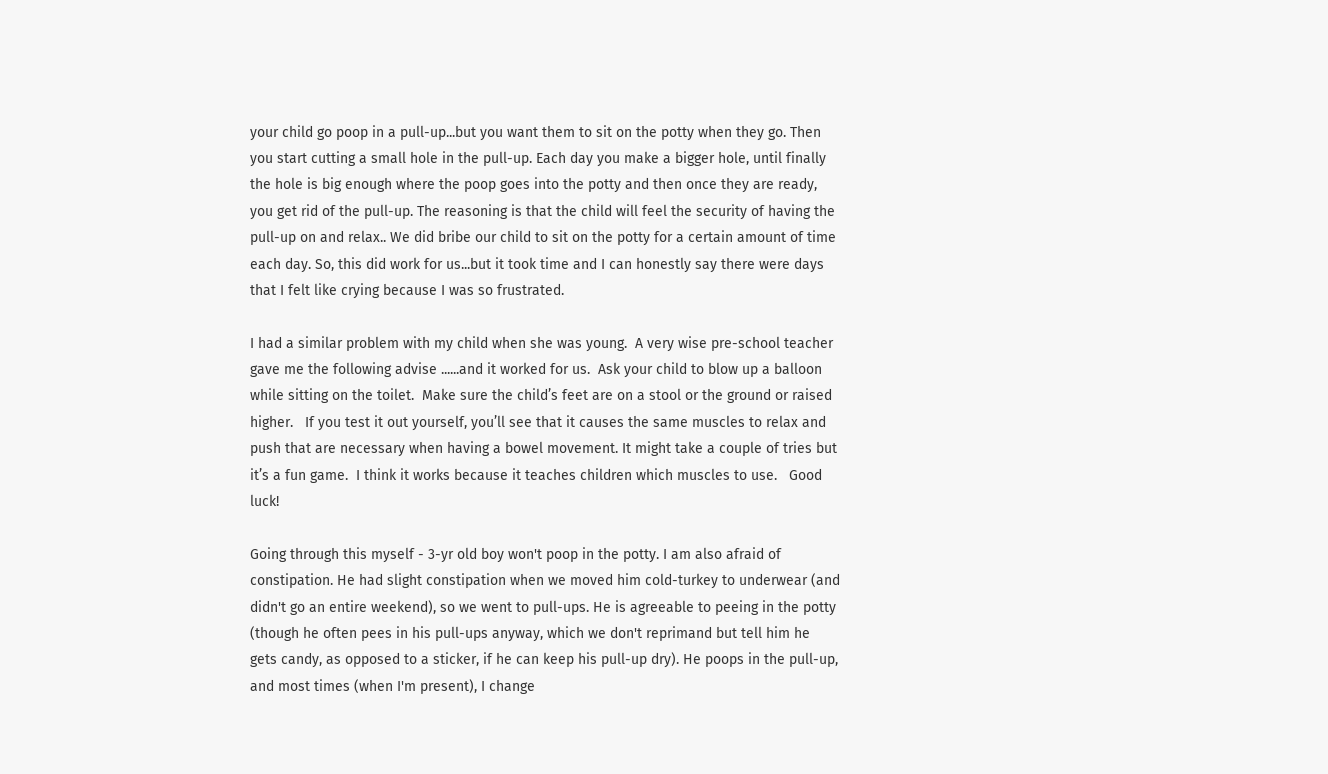your child go poop in a pull-up...but you want them to sit on the potty when they go. Then you start cutting a small hole in the pull-up. Each day you make a bigger hole, until finally the hole is big enough where the poop goes into the potty and then once they are ready, you get rid of the pull-up. The reasoning is that the child will feel the security of having the pull-up on and relax.. We did bribe our child to sit on the potty for a certain amount of time each day. So, this did work for us...but it took time and I can honestly say there were days that I felt like crying because I was so frustrated.

I had a similar problem with my child when she was young.  A very wise pre-school teacher gave me the following advise ......and it worked for us.  Ask your child to blow up a balloon while sitting on the toilet.  Make sure the child’s feet are on a stool or the ground or raised higher.   If you test it out yourself, you’ll see that it causes the same muscles to relax and push that are necessary when having a bowel movement. It might take a couple of tries but it’s a fun game.  I think it works because it teaches children which muscles to use.   Good luck!

Going through this myself - 3-yr old boy won't poop in the potty. I am also afraid of constipation. He had slight constipation when we moved him cold-turkey to underwear (and didn't go an entire weekend), so we went to pull-ups. He is agreeable to peeing in the potty (though he often pees in his pull-ups anyway, which we don't reprimand but tell him he gets candy, as opposed to a sticker, if he can keep his pull-up dry). He poops in the pull-up, and most times (when I'm present), I change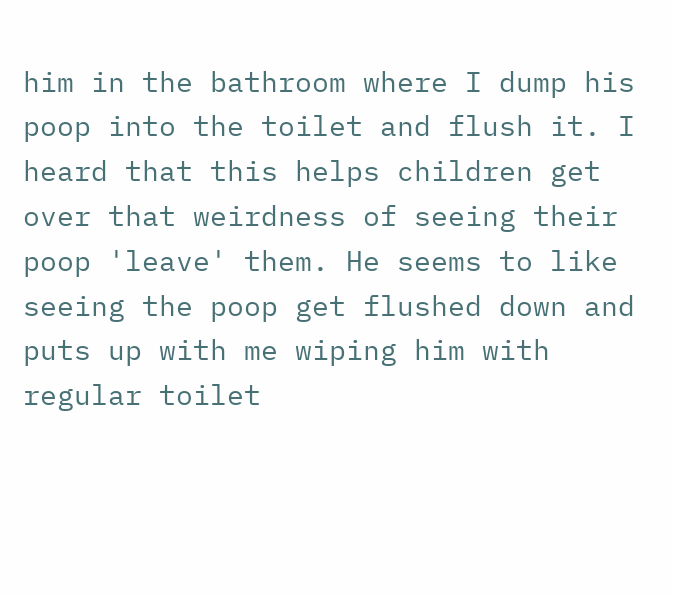him in the bathroom where I dump his poop into the toilet and flush it. I heard that this helps children get over that weirdness of seeing their poop 'leave' them. He seems to like seeing the poop get flushed down and puts up with me wiping him with regular toilet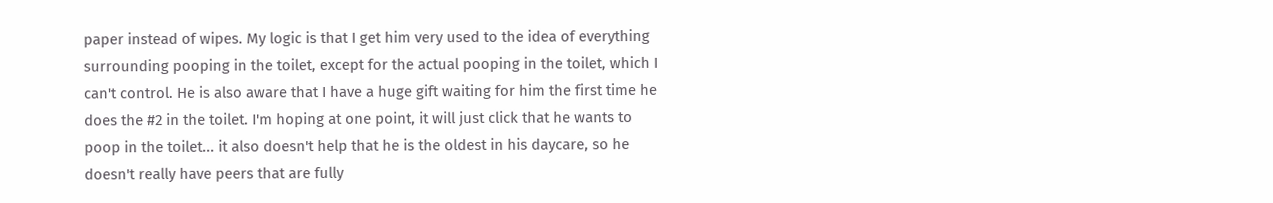paper instead of wipes. My logic is that I get him very used to the idea of everything surrounding pooping in the toilet, except for the actual pooping in the toilet, which I can't control. He is also aware that I have a huge gift waiting for him the first time he does the #2 in the toilet. I'm hoping at one point, it will just click that he wants to poop in the toilet... it also doesn't help that he is the oldest in his daycare, so he doesn't really have peers that are fully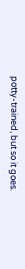potty-trained, but so it goes.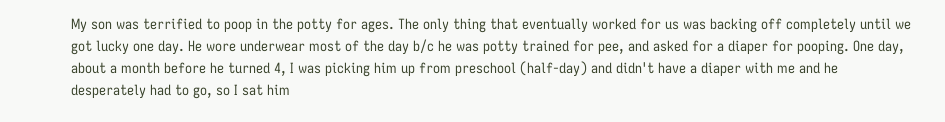My son was terrified to poop in the potty for ages. The only thing that eventually worked for us was backing off completely until we got lucky one day. He wore underwear most of the day b/c he was potty trained for pee, and asked for a diaper for pooping. One day, about a month before he turned 4, I was picking him up from preschool (half-day) and didn't have a diaper with me and he desperately had to go, so I sat him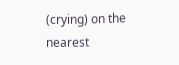(crying) on the nearest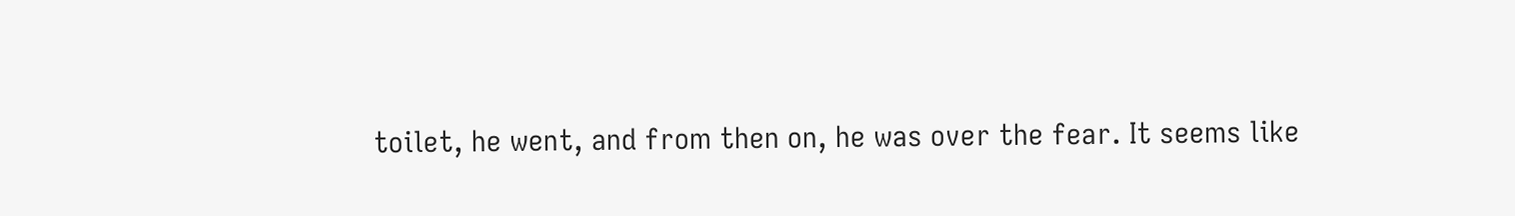toilet, he went, and from then on, he was over the fear. It seems like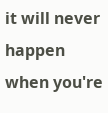it will never happen when you're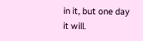in it, but one day it will.